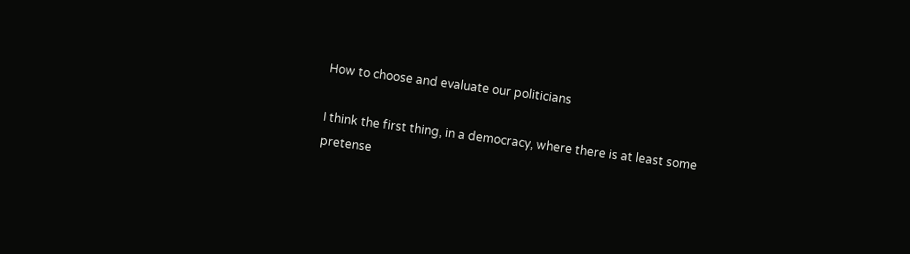How to choose and evaluate our politicians

I think the first thing, in a democracy, where there is at least some pretense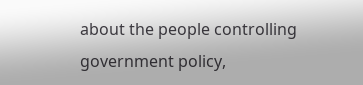about the people controlling government policy,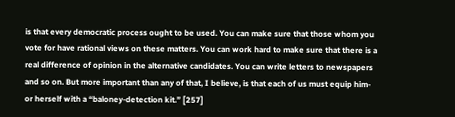is that every democratic process ought to be used. You can make sure that those whom you vote for have rational views on these matters. You can work hard to make sure that there is a real difference of opinion in the alternative candidates. You can write letters to newspapers and so on. But more important than any of that, I believe, is that each of us must equip him- or herself with a “baloney-detection kit.” [257]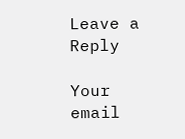Leave a Reply

Your email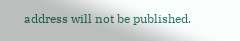address will not be published.